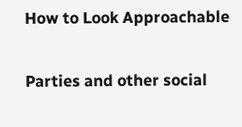How to Look Approachable

Parties and other social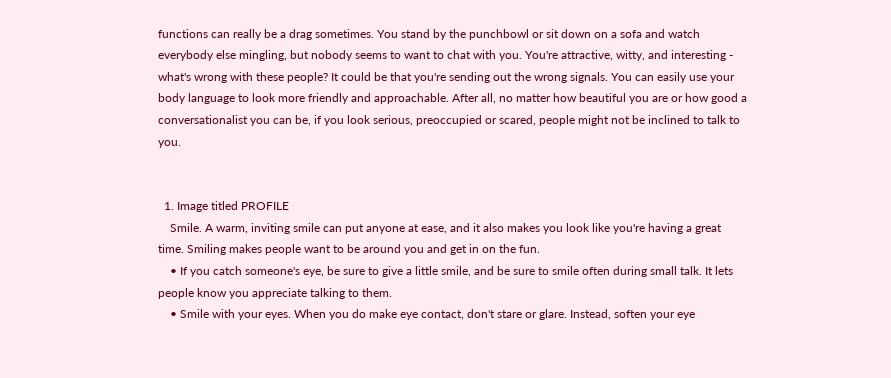functions can really be a drag sometimes. You stand by the punchbowl or sit down on a sofa and watch everybody else mingling, but nobody seems to want to chat with you. You're attractive, witty, and interesting - what's wrong with these people? It could be that you're sending out the wrong signals. You can easily use your body language to look more friendly and approachable. After all, no matter how beautiful you are or how good a conversationalist you can be, if you look serious, preoccupied or scared, people might not be inclined to talk to you.


  1. Image titled PROFILE
    Smile. A warm, inviting smile can put anyone at ease, and it also makes you look like you're having a great time. Smiling makes people want to be around you and get in on the fun.
    • If you catch someone's eye, be sure to give a little smile, and be sure to smile often during small talk. It lets people know you appreciate talking to them.
    • Smile with your eyes. When you do make eye contact, don't stare or glare. Instead, soften your eye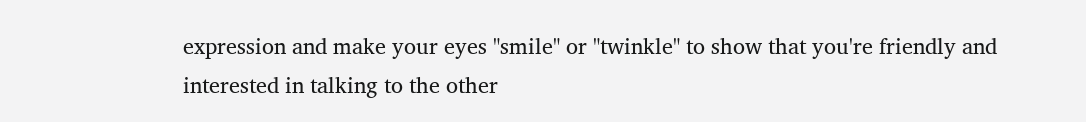expression and make your eyes "smile" or "twinkle" to show that you're friendly and interested in talking to the other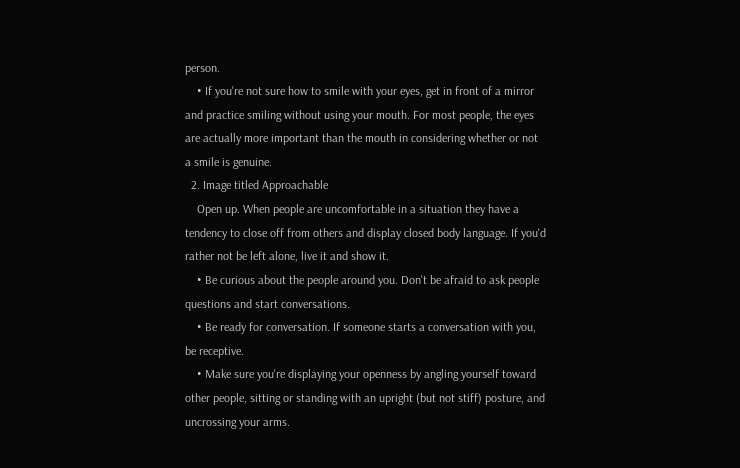person.
    • If you're not sure how to smile with your eyes, get in front of a mirror and practice smiling without using your mouth. For most people, the eyes are actually more important than the mouth in considering whether or not a smile is genuine.
  2. Image titled Approachable
    Open up. When people are uncomfortable in a situation they have a tendency to close off from others and display closed body language. If you'd rather not be left alone, live it and show it.
    • Be curious about the people around you. Don't be afraid to ask people questions and start conversations.
    • Be ready for conversation. If someone starts a conversation with you, be receptive.
    • Make sure you're displaying your openness by angling yourself toward other people, sitting or standing with an upright (but not stiff) posture, and uncrossing your arms.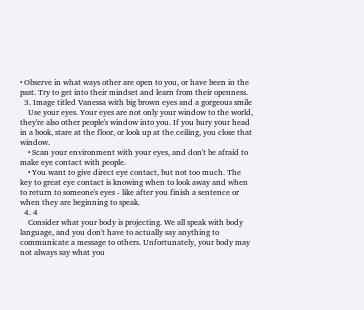• Observe in what ways other are open to you, or have been in the past. Try to get into their mindset and learn from their openness.
  3. Image titled Vanessa with big brown eyes and a gorgeous smile
    Use your eyes. Your eyes are not only your window to the world, they're also other people's window into you. If you bury your head in a book, stare at the floor, or look up at the ceiling, you close that window.
    • Scan your environment with your eyes, and don't be afraid to make eye contact with people.
    • You want to give direct eye contact, but not too much. The key to great eye contact is knowing when to look away and when to return to someone's eyes - like after you finish a sentence or when they are beginning to speak.
  4. 4
    Consider what your body is projecting. We all speak with body language, and you don't have to actually say anything to communicate a message to others. Unfortunately, your body may not always say what you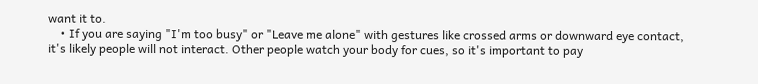want it to.
    • If you are saying "I'm too busy" or "Leave me alone" with gestures like crossed arms or downward eye contact, it's likely people will not interact. Other people watch your body for cues, so it's important to pay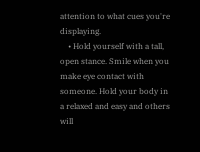attention to what cues you're displaying.
    • Hold yourself with a tall, open stance. Smile when you make eye contact with someone. Hold your body in a relaxed and easy and others will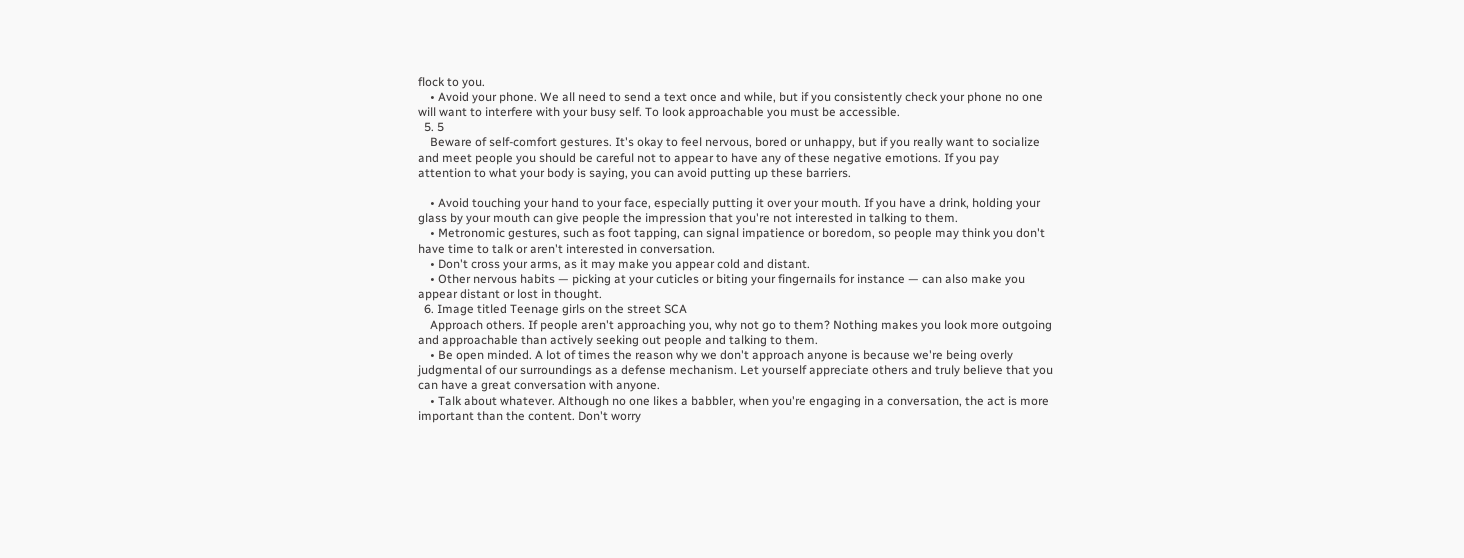flock to you.
    • Avoid your phone. We all need to send a text once and while, but if you consistently check your phone no one will want to interfere with your busy self. To look approachable you must be accessible.
  5. 5
    Beware of self-comfort gestures. It's okay to feel nervous, bored or unhappy, but if you really want to socialize and meet people you should be careful not to appear to have any of these negative emotions. If you pay attention to what your body is saying, you can avoid putting up these barriers.

    • Avoid touching your hand to your face, especially putting it over your mouth. If you have a drink, holding your glass by your mouth can give people the impression that you're not interested in talking to them.
    • Metronomic gestures, such as foot tapping, can signal impatience or boredom, so people may think you don't have time to talk or aren't interested in conversation.
    • Don't cross your arms, as it may make you appear cold and distant.
    • Other nervous habits — picking at your cuticles or biting your fingernails for instance — can also make you appear distant or lost in thought.
  6. Image titled Teenage girls on the street SCA
    Approach others. If people aren't approaching you, why not go to them? Nothing makes you look more outgoing and approachable than actively seeking out people and talking to them.
    • Be open minded. A lot of times the reason why we don't approach anyone is because we're being overly judgmental of our surroundings as a defense mechanism. Let yourself appreciate others and truly believe that you can have a great conversation with anyone.
    • Talk about whatever. Although no one likes a babbler, when you're engaging in a conversation, the act is more important than the content. Don't worry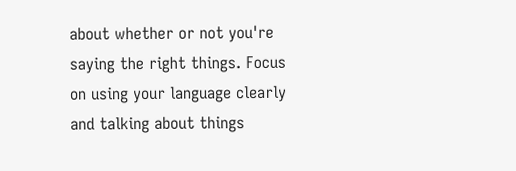about whether or not you're saying the right things. Focus on using your language clearly and talking about things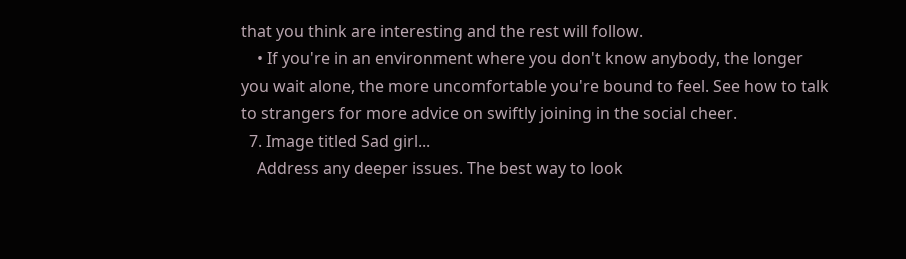that you think are interesting and the rest will follow.
    • If you're in an environment where you don't know anybody, the longer you wait alone, the more uncomfortable you're bound to feel. See how to talk to strangers for more advice on swiftly joining in the social cheer.
  7. Image titled Sad girl...
    Address any deeper issues. The best way to look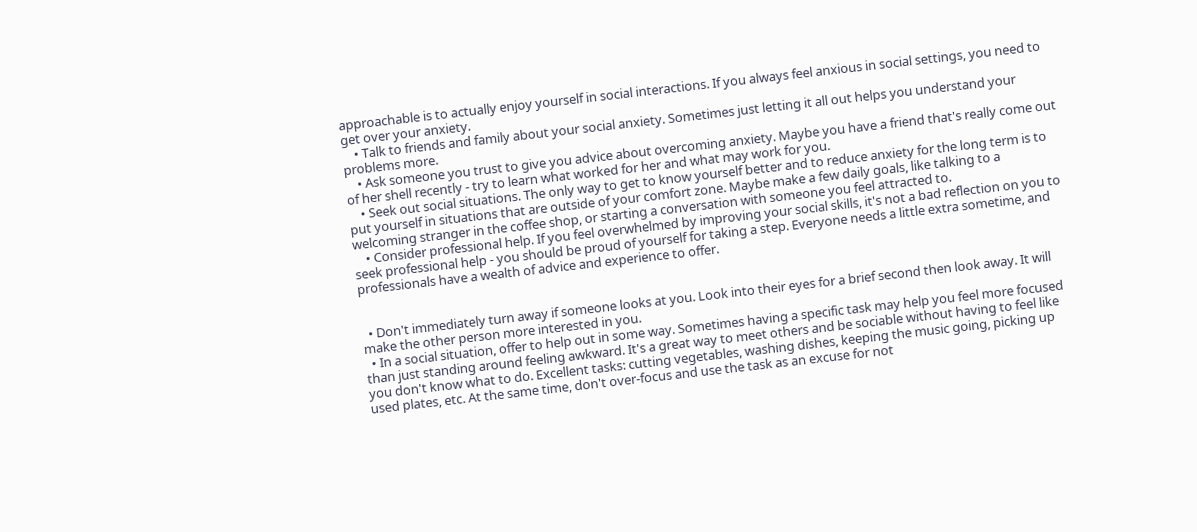approachable is to actually enjoy yourself in social interactions. If you always feel anxious in social settings, you need to get over your anxiety.
    • Talk to friends and family about your social anxiety. Sometimes just letting it all out helps you understand your problems more.
    • Ask someone you trust to give you advice about overcoming anxiety. Maybe you have a friend that's really come out of her shell recently - try to learn what worked for her and what may work for you.
    • Seek out social situations. The only way to get to know yourself better and to reduce anxiety for the long term is to put yourself in situations that are outside of your comfort zone. Maybe make a few daily goals, like talking to a welcoming stranger in the coffee shop, or starting a conversation with someone you feel attracted to.
    • Consider professional help. If you feel overwhelmed by improving your social skills, it's not a bad reflection on you to seek professional help - you should be proud of yourself for taking a step. Everyone needs a little extra sometime, and professionals have a wealth of advice and experience to offer.


  • Don't immediately turn away if someone looks at you. Look into their eyes for a brief second then look away. It will make the other person more interested in you.
  • In a social situation, offer to help out in some way. Sometimes having a specific task may help you feel more focused than just standing around feeling awkward. It's a great way to meet others and be sociable without having to feel like you don't know what to do. Excellent tasks: cutting vegetables, washing dishes, keeping the music going, picking up used plates, etc. At the same time, don't over-focus and use the task as an excuse for not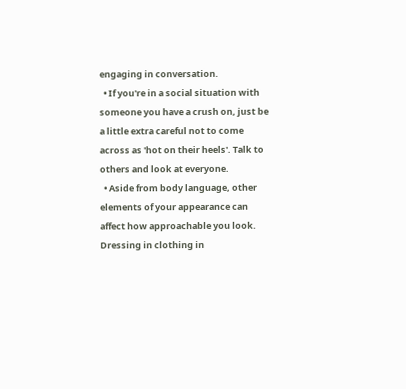engaging in conversation.
  • If you're in a social situation with someone you have a crush on, just be a little extra careful not to come across as 'hot on their heels'. Talk to others and look at everyone.
  • Aside from body language, other elements of your appearance can affect how approachable you look. Dressing in clothing in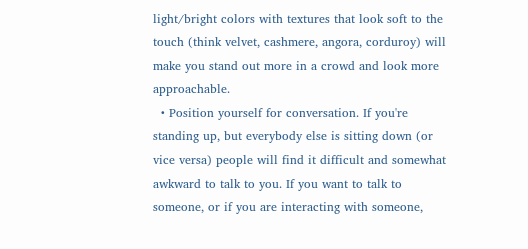light/bright colors with textures that look soft to the touch (think velvet, cashmere, angora, corduroy) will make you stand out more in a crowd and look more approachable.
  • Position yourself for conversation. If you're standing up, but everybody else is sitting down (or vice versa) people will find it difficult and somewhat awkward to talk to you. If you want to talk to someone, or if you are interacting with someone,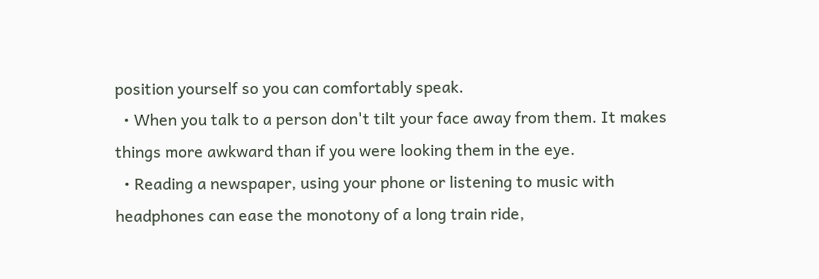position yourself so you can comfortably speak.
  • When you talk to a person don't tilt your face away from them. It makes things more awkward than if you were looking them in the eye.
  • Reading a newspaper, using your phone or listening to music with headphones can ease the monotony of a long train ride,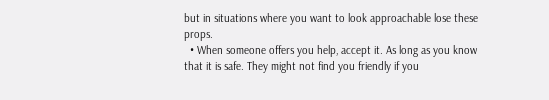but in situations where you want to look approachable lose these props.
  • When someone offers you help, accept it. As long as you know that it is safe. They might not find you friendly if you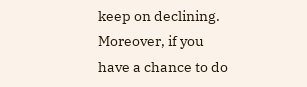keep on declining. Moreover, if you have a chance to do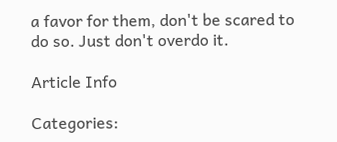a favor for them, don't be scared to do so. Just don't overdo it.

Article Info

Categories: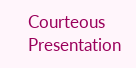Courteous Presentation